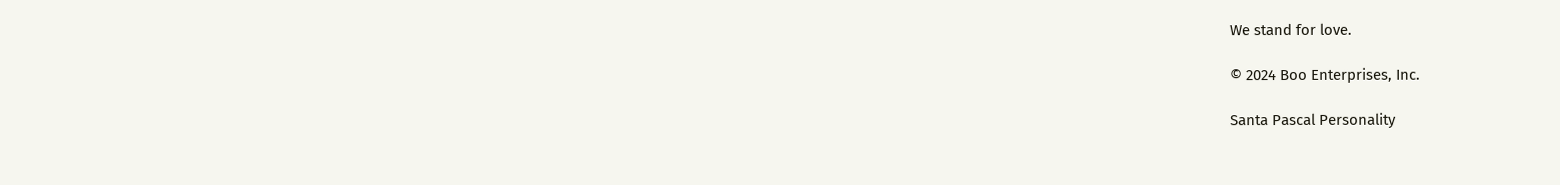We stand for love.

© 2024 Boo Enterprises, Inc.

Santa Pascal Personality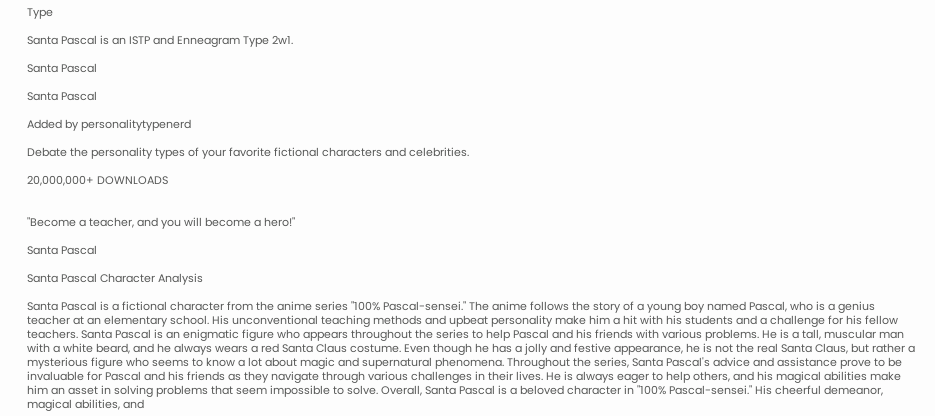Type

Santa Pascal is an ISTP and Enneagram Type 2w1.

Santa Pascal

Santa Pascal

Added by personalitytypenerd

Debate the personality types of your favorite fictional characters and celebrities.

20,000,000+ DOWNLOADS


"Become a teacher, and you will become a hero!"

Santa Pascal

Santa Pascal Character Analysis

Santa Pascal is a fictional character from the anime series "100% Pascal-sensei." The anime follows the story of a young boy named Pascal, who is a genius teacher at an elementary school. His unconventional teaching methods and upbeat personality make him a hit with his students and a challenge for his fellow teachers. Santa Pascal is an enigmatic figure who appears throughout the series to help Pascal and his friends with various problems. He is a tall, muscular man with a white beard, and he always wears a red Santa Claus costume. Even though he has a jolly and festive appearance, he is not the real Santa Claus, but rather a mysterious figure who seems to know a lot about magic and supernatural phenomena. Throughout the series, Santa Pascal's advice and assistance prove to be invaluable for Pascal and his friends as they navigate through various challenges in their lives. He is always eager to help others, and his magical abilities make him an asset in solving problems that seem impossible to solve. Overall, Santa Pascal is a beloved character in "100% Pascal-sensei." His cheerful demeanor, magical abilities, and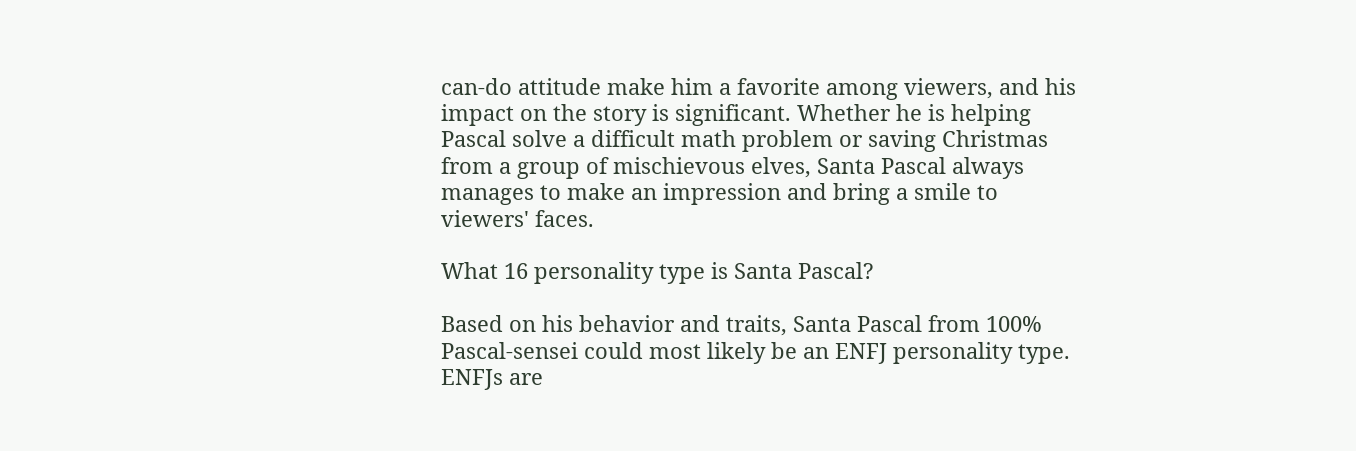can-do attitude make him a favorite among viewers, and his impact on the story is significant. Whether he is helping Pascal solve a difficult math problem or saving Christmas from a group of mischievous elves, Santa Pascal always manages to make an impression and bring a smile to viewers' faces.

What 16 personality type is Santa Pascal?

Based on his behavior and traits, Santa Pascal from 100% Pascal-sensei could most likely be an ENFJ personality type. ENFJs are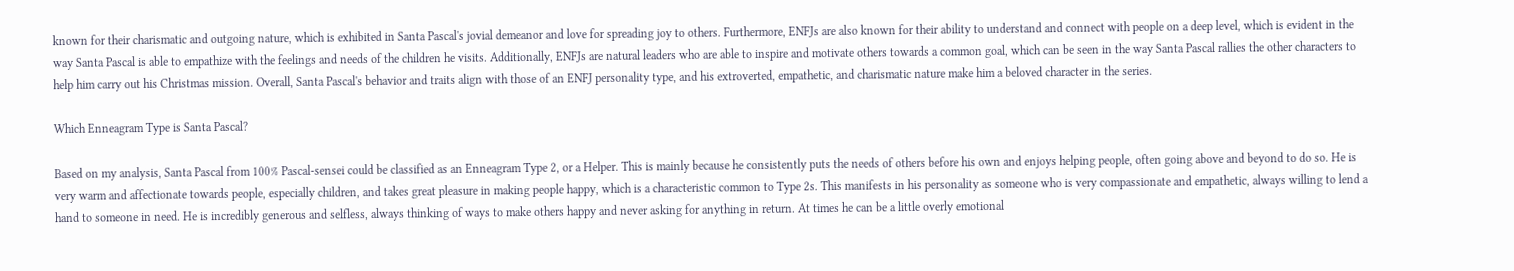known for their charismatic and outgoing nature, which is exhibited in Santa Pascal's jovial demeanor and love for spreading joy to others. Furthermore, ENFJs are also known for their ability to understand and connect with people on a deep level, which is evident in the way Santa Pascal is able to empathize with the feelings and needs of the children he visits. Additionally, ENFJs are natural leaders who are able to inspire and motivate others towards a common goal, which can be seen in the way Santa Pascal rallies the other characters to help him carry out his Christmas mission. Overall, Santa Pascal's behavior and traits align with those of an ENFJ personality type, and his extroverted, empathetic, and charismatic nature make him a beloved character in the series.

Which Enneagram Type is Santa Pascal?

Based on my analysis, Santa Pascal from 100% Pascal-sensei could be classified as an Enneagram Type 2, or a Helper. This is mainly because he consistently puts the needs of others before his own and enjoys helping people, often going above and beyond to do so. He is very warm and affectionate towards people, especially children, and takes great pleasure in making people happy, which is a characteristic common to Type 2s. This manifests in his personality as someone who is very compassionate and empathetic, always willing to lend a hand to someone in need. He is incredibly generous and selfless, always thinking of ways to make others happy and never asking for anything in return. At times he can be a little overly emotional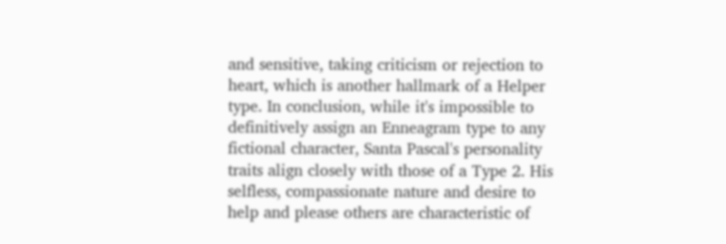and sensitive, taking criticism or rejection to heart, which is another hallmark of a Helper type. In conclusion, while it's impossible to definitively assign an Enneagram type to any fictional character, Santa Pascal's personality traits align closely with those of a Type 2. His selfless, compassionate nature and desire to help and please others are characteristic of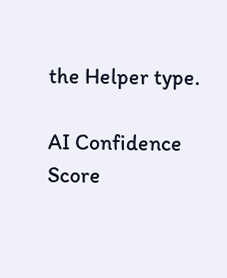the Helper type.

AI Confidence Score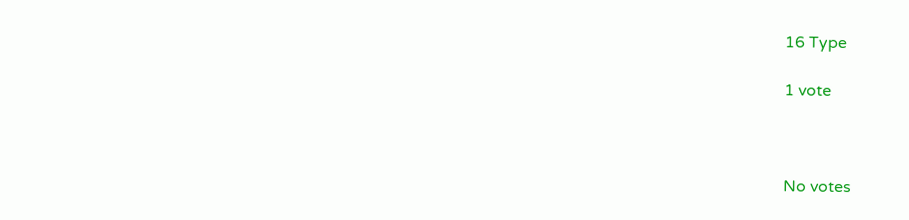16 Type

1 vote



No votes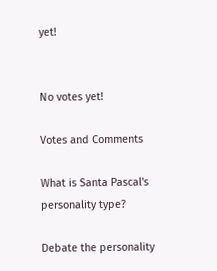yet!


No votes yet!

Votes and Comments

What is Santa Pascal's personality type?

Debate the personality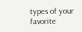types of your favorite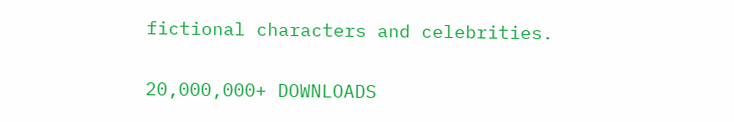fictional characters and celebrities.

20,000,000+ DOWNLOADS